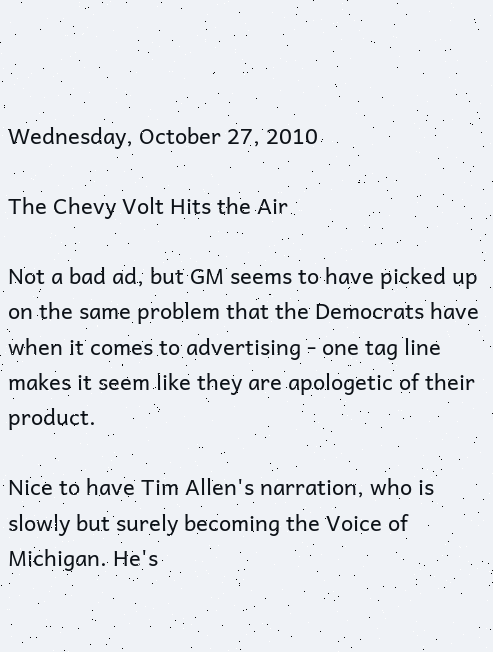Wednesday, October 27, 2010

The Chevy Volt Hits the Air

Not a bad ad, but GM seems to have picked up on the same problem that the Democrats have when it comes to advertising - one tag line makes it seem like they are apologetic of their product.

Nice to have Tim Allen's narration, who is slowly but surely becoming the Voice of Michigan. He's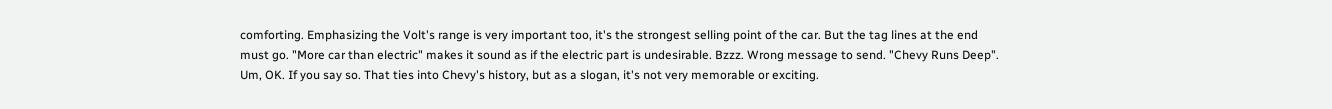comforting. Emphasizing the Volt's range is very important too, it's the strongest selling point of the car. But the tag lines at the end must go. "More car than electric" makes it sound as if the electric part is undesirable. Bzzz. Wrong message to send. "Chevy Runs Deep". Um, OK. If you say so. That ties into Chevy's history, but as a slogan, it's not very memorable or exciting.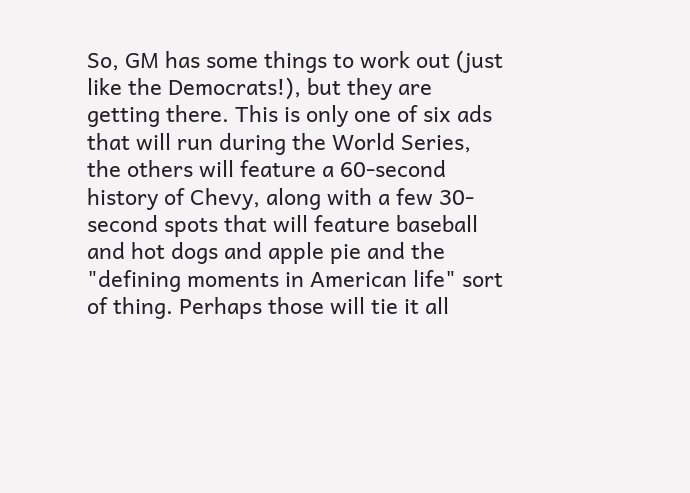So, GM has some things to work out (just like the Democrats!), but they are getting there. This is only one of six ads that will run during the World Series, the others will feature a 60-second history of Chevy, along with a few 30-second spots that will feature baseball and hot dogs and apple pie and the "defining moments in American life" sort of thing. Perhaps those will tie it all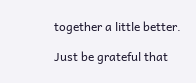together a little better.

Just be grateful that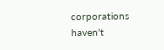corporations haven't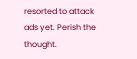resorted to attack ads yet. Perish the thought.